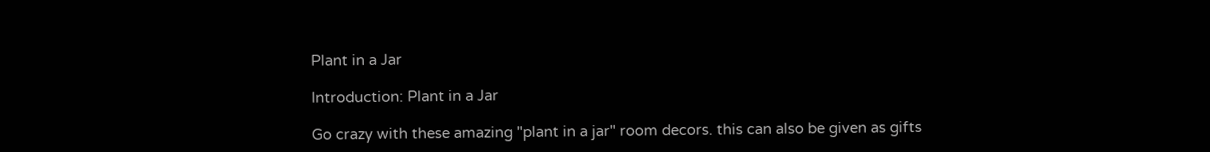Plant in a Jar

Introduction: Plant in a Jar

Go crazy with these amazing "plant in a jar" room decors. this can also be given as gifts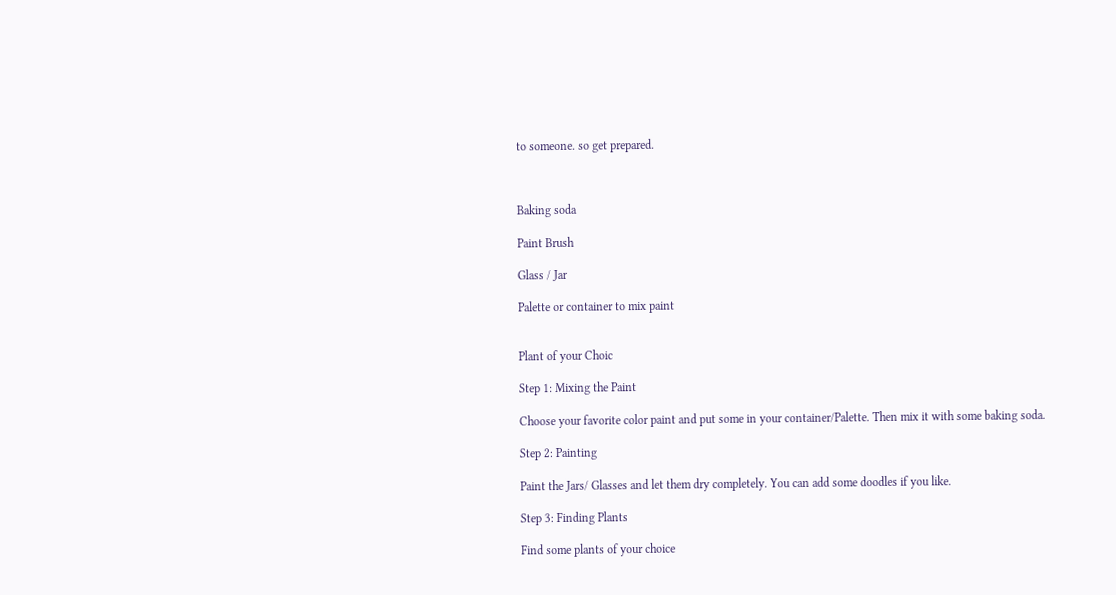to someone. so get prepared.



Baking soda

Paint Brush

Glass / Jar

Palette or container to mix paint


Plant of your Choic

Step 1: Mixing the Paint

Choose your favorite color paint and put some in your container/Palette. Then mix it with some baking soda.

Step 2: Painting

Paint the Jars/ Glasses and let them dry completely. You can add some doodles if you like.

Step 3: Finding Plants

Find some plants of your choice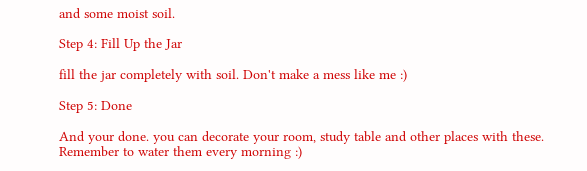and some moist soil.

Step 4: Fill Up the Jar

fill the jar completely with soil. Don't make a mess like me :)

Step 5: Done

And your done. you can decorate your room, study table and other places with these. Remember to water them every morning :)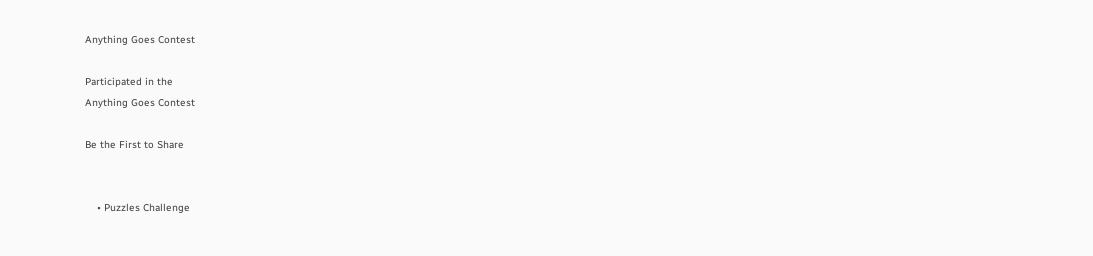Anything Goes Contest

Participated in the
Anything Goes Contest

Be the First to Share


    • Puzzles Challenge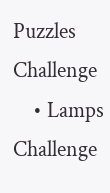Puzzles Challenge
    • Lamps Challenge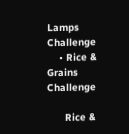Lamps Challenge
    • Rice & Grains Challenge

      Rice &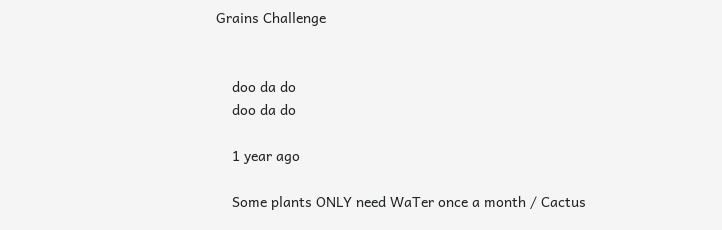Grains Challenge


    doo da do
    doo da do

    1 year ago

    Some plants ONLY need WaTer once a month / Cactus